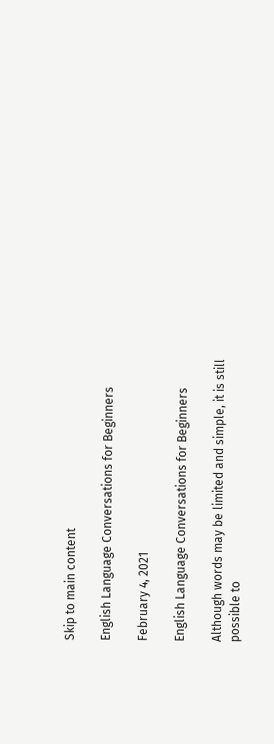Skip to main content

English Language Conversations for Beginners

February 4, 2021

English Language Conversations for Beginners

Although words may be limited and simple, it is still possible to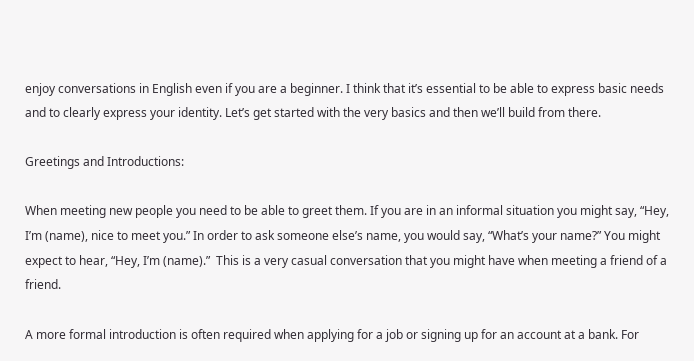enjoy conversations in English even if you are a beginner. I think that it’s essential to be able to express basic needs and to clearly express your identity. Let’s get started with the very basics and then we’ll build from there.

Greetings and Introductions:

When meeting new people you need to be able to greet them. If you are in an informal situation you might say, “Hey, I’m (name), nice to meet you.” In order to ask someone else’s name, you would say, “What’s your name?” You might expect to hear, “Hey, I’m (name).”  This is a very casual conversation that you might have when meeting a friend of a friend.

A more formal introduction is often required when applying for a job or signing up for an account at a bank. For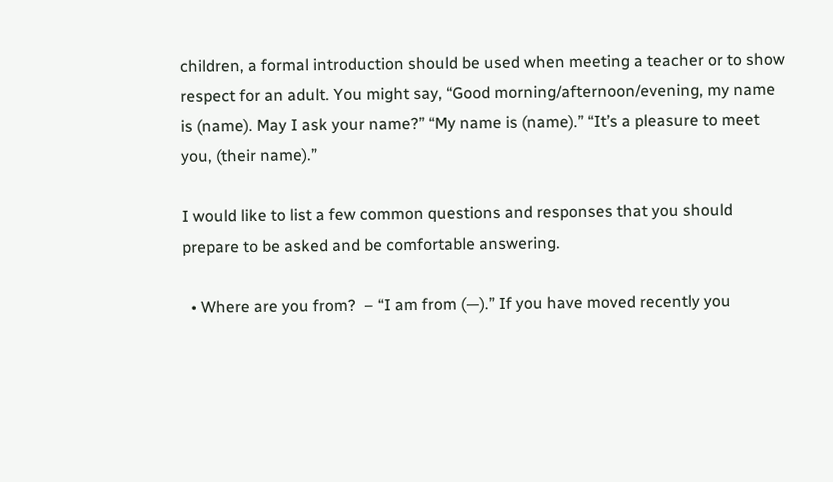children, a formal introduction should be used when meeting a teacher or to show respect for an adult. You might say, “Good morning/afternoon/evening, my name is (name). May I ask your name?” “My name is (name).” “It’s a pleasure to meet you, (their name).”

I would like to list a few common questions and responses that you should prepare to be asked and be comfortable answering.

  • Where are you from?  – “I am from (—).” If you have moved recently you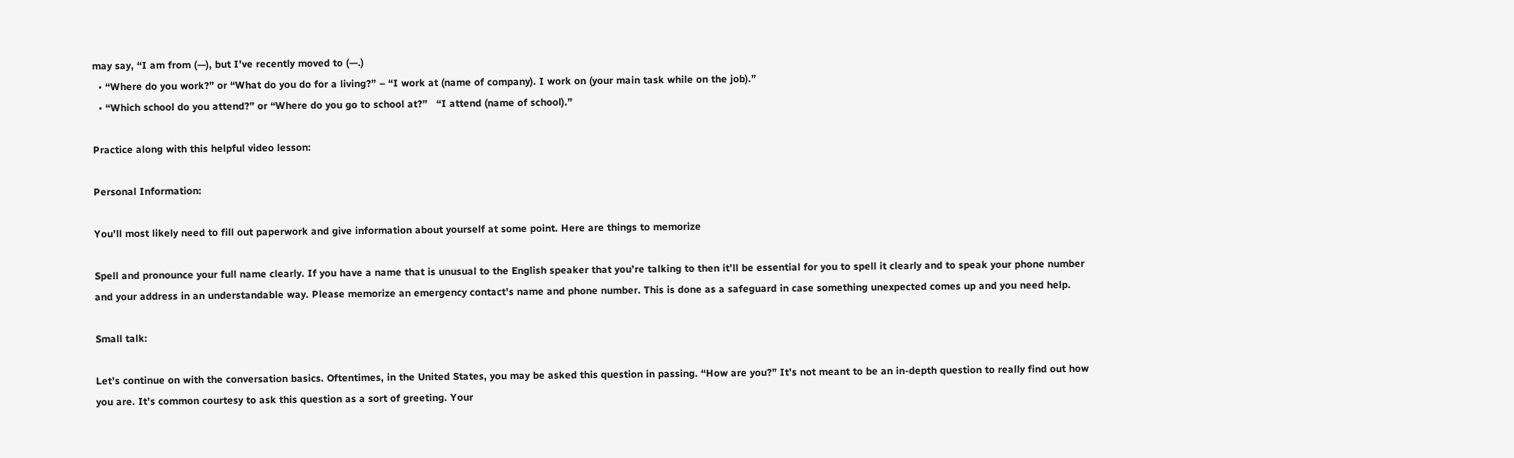may say, “I am from (—), but I’ve recently moved to (—.)
  • “Where do you work?” or “What do you do for a living?” – “I work at (name of company). I work on (your main task while on the job).”
  • “Which school do you attend?” or “Where do you go to school at?”   “I attend (name of school).”

Practice along with this helpful video lesson:

Personal Information:

You’ll most likely need to fill out paperwork and give information about yourself at some point. Here are things to memorize

Spell and pronounce your full name clearly. If you have a name that is unusual to the English speaker that you’re talking to then it’ll be essential for you to spell it clearly and to speak your phone number and your address in an understandable way. Please memorize an emergency contact’s name and phone number. This is done as a safeguard in case something unexpected comes up and you need help.

Small talk:

Let’s continue on with the conversation basics. Oftentimes, in the United States, you may be asked this question in passing. “How are you?” It’s not meant to be an in-depth question to really find out how you are. It’s common courtesy to ask this question as a sort of greeting. Your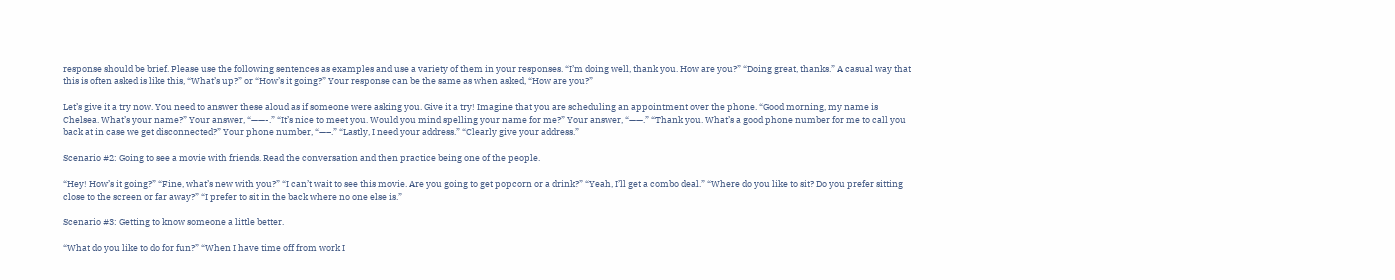response should be brief. Please use the following sentences as examples and use a variety of them in your responses. “I’m doing well, thank you. How are you?” “Doing great, thanks.” A casual way that this is often asked is like this, “What’s up?” or “How’s it going?” Your response can be the same as when asked, “How are you?”

Let’s give it a try now. You need to answer these aloud as if someone were asking you. Give it a try! Imagine that you are scheduling an appointment over the phone. “Good morning, my name is Chelsea. What’s your name?” Your answer, “——-.” “It’s nice to meet you. Would you mind spelling your name for me?” Your answer, “——.” “Thank you. What’s a good phone number for me to call you back at in case we get disconnected?” Your phone number, “—–.” “Lastly, I need your address.” “Clearly give your address.”

Scenario #2: Going to see a movie with friends. Read the conversation and then practice being one of the people.

“Hey! How’s it going?” “Fine, what’s new with you?” “I can’t wait to see this movie. Are you going to get popcorn or a drink?” “Yeah, I’ll get a combo deal.” “Where do you like to sit? Do you prefer sitting close to the screen or far away?” “I prefer to sit in the back where no one else is.”

Scenario #3: Getting to know someone a little better.

“What do you like to do for fun?” “When I have time off from work I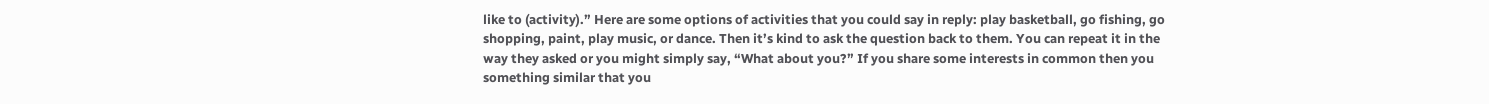like to (activity).” Here are some options of activities that you could say in reply: play basketball, go fishing, go shopping, paint, play music, or dance. Then it’s kind to ask the question back to them. You can repeat it in the way they asked or you might simply say, “What about you?” If you share some interests in common then you something similar that you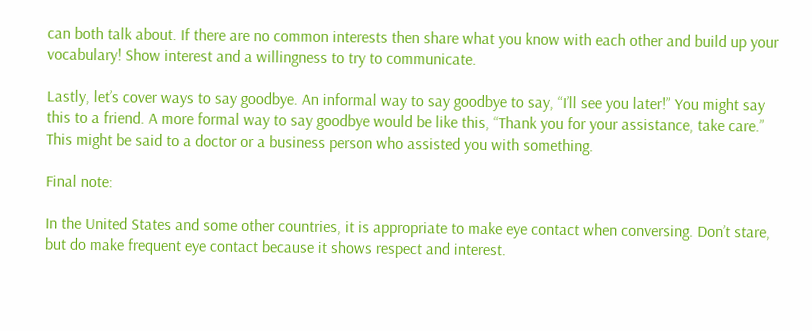can both talk about. If there are no common interests then share what you know with each other and build up your vocabulary! Show interest and a willingness to try to communicate.

Lastly, let’s cover ways to say goodbye. An informal way to say goodbye to say, “I’ll see you later!” You might say this to a friend. A more formal way to say goodbye would be like this, “Thank you for your assistance, take care.” This might be said to a doctor or a business person who assisted you with something.

Final note:

In the United States and some other countries, it is appropriate to make eye contact when conversing. Don’t stare, but do make frequent eye contact because it shows respect and interest.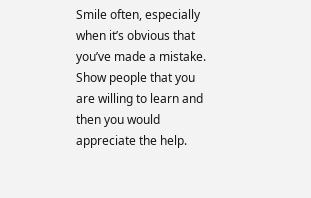Smile often, especially when it’s obvious that you’ve made a mistake. Show people that you are willing to learn and then you would appreciate the help.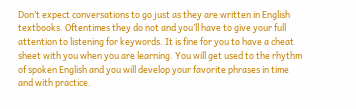Don’t expect conversations to go just as they are written in English textbooks. Oftentimes they do not and you’ll have to give your full attention to listening for keywords. It is fine for you to have a cheat sheet with you when you are learning. You will get used to the rhythm of spoken English and you will develop your favorite phrases in time and with practice.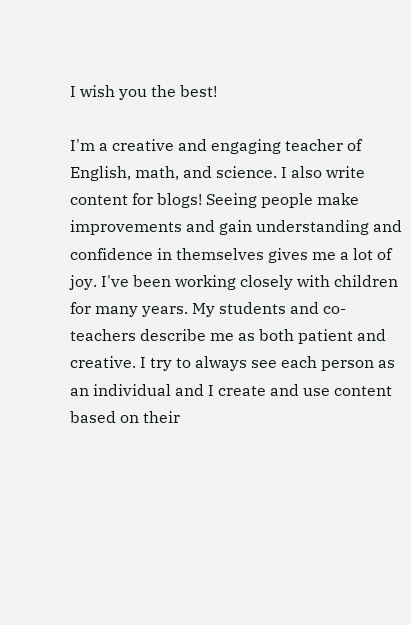I wish you the best!

I'm a creative and engaging teacher of English, math, and science. I also write content for blogs! Seeing people make improvements and gain understanding and confidence in themselves gives me a lot of joy. I've been working closely with children for many years. My students and co-teachers describe me as both patient and creative. I try to always see each person as an individual and I create and use content based on their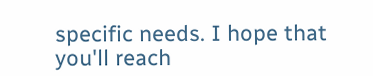specific needs. I hope that you'll reach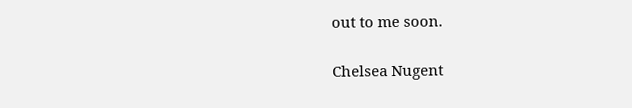out to me soon.

Chelsea Nugent